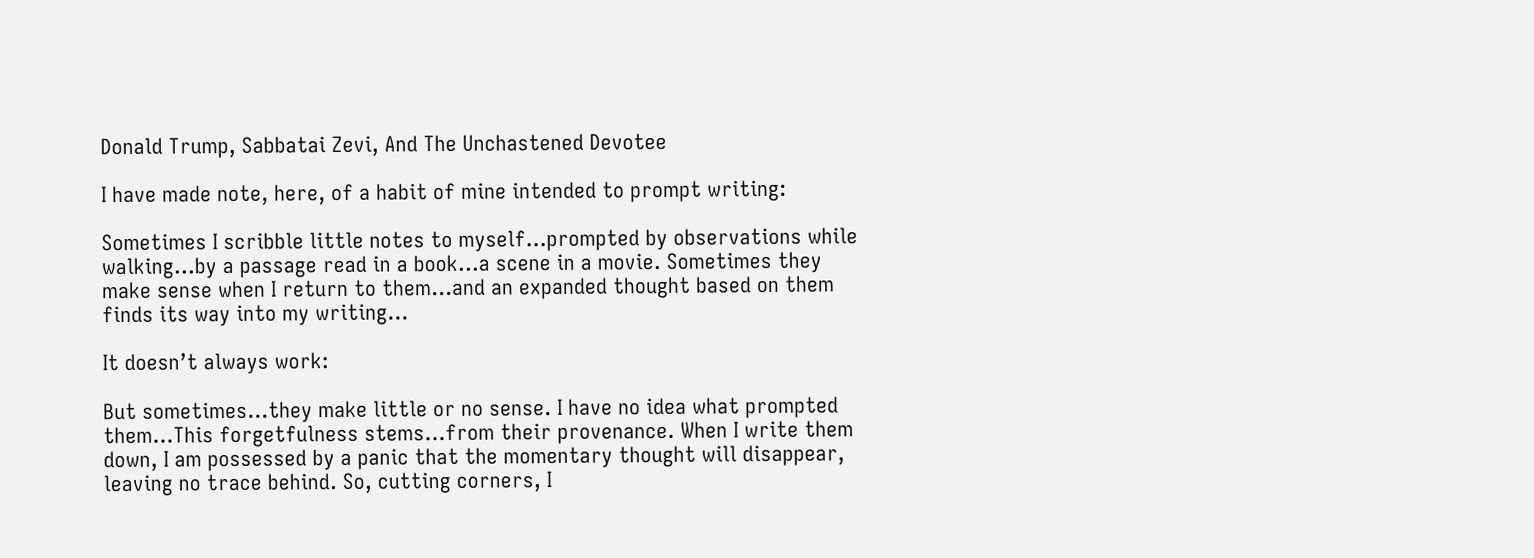Donald Trump, Sabbatai Zevi, And The Unchastened Devotee

I have made note, here, of a habit of mine intended to prompt writing:

Sometimes I scribble little notes to myself…prompted by observations while walking…by a passage read in a book…a scene in a movie. Sometimes they make sense when I return to them…and an expanded thought based on them finds its way into my writing…

It doesn’t always work:

But sometimes…they make little or no sense. I have no idea what prompted them…This forgetfulness stems…from their provenance. When I write them down, I am possessed by a panic that the momentary thought will disappear, leaving no trace behind. So, cutting corners, I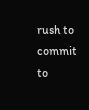rush to commit to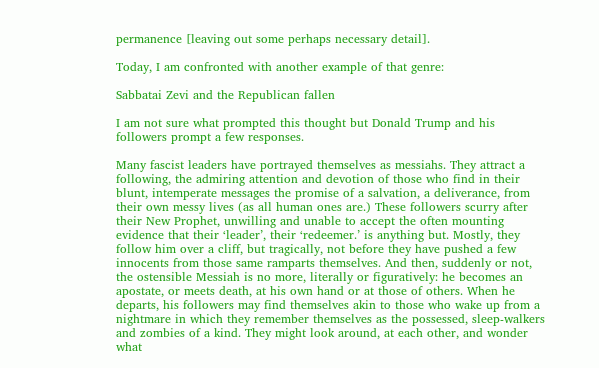permanence [leaving out some perhaps necessary detail].

Today, I am confronted with another example of that genre:

Sabbatai Zevi and the Republican fallen

I am not sure what prompted this thought but Donald Trump and his followers prompt a few responses.

Many fascist leaders have portrayed themselves as messiahs. They attract a following, the admiring attention and devotion of those who find in their blunt, intemperate messages the promise of a salvation, a deliverance, from their own messy lives (as all human ones are.) These followers scurry after their New Prophet, unwilling and unable to accept the often mounting evidence that their ‘leader’, their ‘redeemer.’ is anything but. Mostly, they follow him over a cliff, but tragically, not before they have pushed a few innocents from those same ramparts themselves. And then, suddenly or not, the ostensible Messiah is no more, literally or figuratively: he becomes an apostate, or meets death, at his own hand or at those of others. When he departs, his followers may find themselves akin to those who wake up from a nightmare in which they remember themselves as the possessed, sleep-walkers and zombies of a kind. They might look around, at each other, and wonder what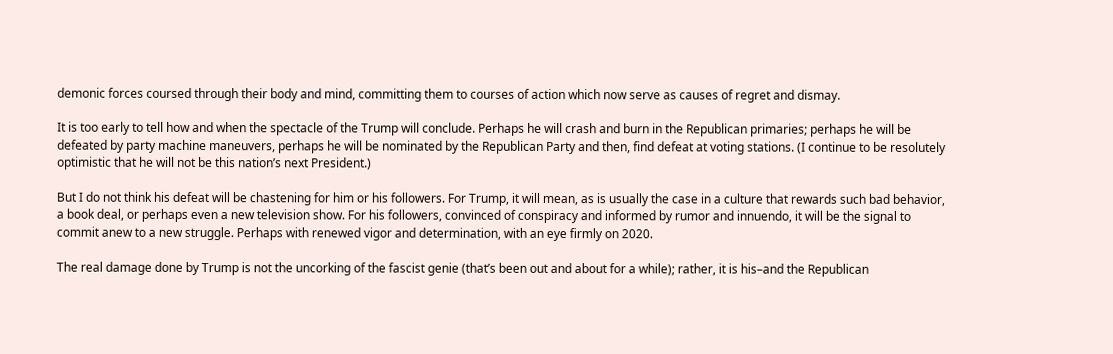demonic forces coursed through their body and mind, committing them to courses of action which now serve as causes of regret and dismay.

It is too early to tell how and when the spectacle of the Trump will conclude. Perhaps he will crash and burn in the Republican primaries; perhaps he will be defeated by party machine maneuvers, perhaps he will be nominated by the Republican Party and then, find defeat at voting stations. (I continue to be resolutely optimistic that he will not be this nation’s next President.)

But I do not think his defeat will be chastening for him or his followers. For Trump, it will mean, as is usually the case in a culture that rewards such bad behavior, a book deal, or perhaps even a new television show. For his followers, convinced of conspiracy and informed by rumor and innuendo, it will be the signal to commit anew to a new struggle. Perhaps with renewed vigor and determination, with an eye firmly on 2020.

The real damage done by Trump is not the uncorking of the fascist genie (that’s been out and about for a while); rather, it is his–and the Republican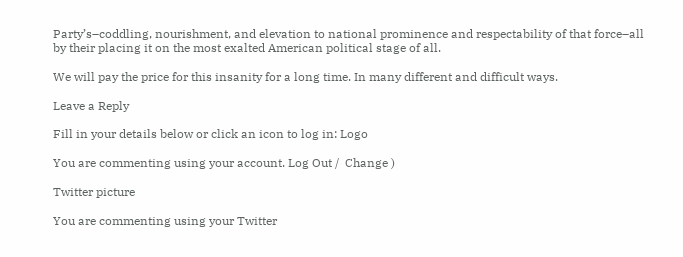Party’s–coddling, nourishment, and elevation to national prominence and respectability of that force–all by their placing it on the most exalted American political stage of all.

We will pay the price for this insanity for a long time. In many different and difficult ways.

Leave a Reply

Fill in your details below or click an icon to log in: Logo

You are commenting using your account. Log Out /  Change )

Twitter picture

You are commenting using your Twitter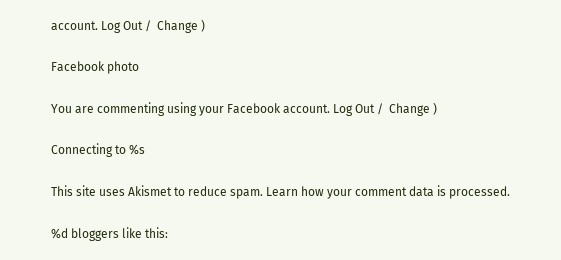account. Log Out /  Change )

Facebook photo

You are commenting using your Facebook account. Log Out /  Change )

Connecting to %s

This site uses Akismet to reduce spam. Learn how your comment data is processed.

%d bloggers like this: